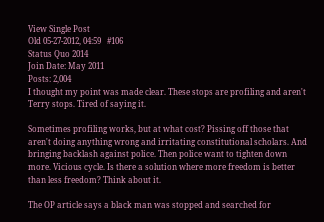View Single Post
Old 05-27-2012, 04:59   #106
Status Quo 2014
Join Date: May 2011
Posts: 2,004
I thought my point was made clear. These stops are profiling and aren't Terry stops. Tired of saying it.

Sometimes profiling works, but at what cost? Pissing off those that aren't doing anything wrong and irritating constitutional scholars. And bringing backlash against police. Then police want to tighten down more. Vicious cycle. Is there a solution where more freedom is better than less freedom? Think about it.

The OP article says a black man was stopped and searched for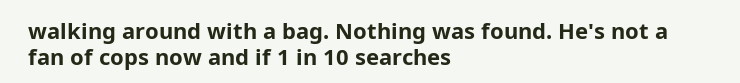walking around with a bag. Nothing was found. He's not a fan of cops now and if 1 in 10 searches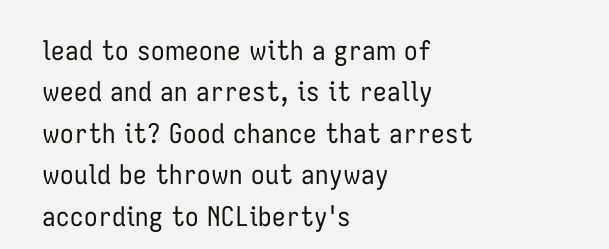lead to someone with a gram of weed and an arrest, is it really worth it? Good chance that arrest would be thrown out anyway according to NCLiberty's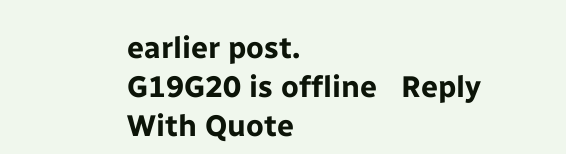earlier post.
G19G20 is offline   Reply With Quote